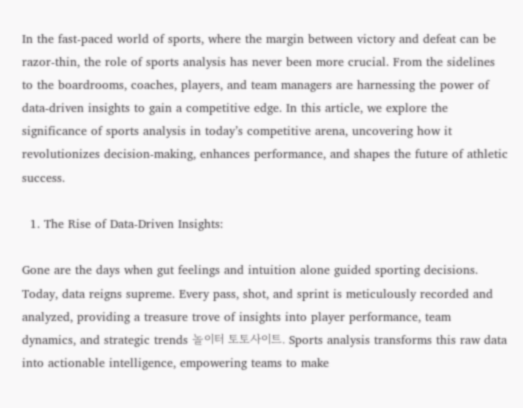In the fast-paced world of sports, where the margin between victory and defeat can be razor-thin, the role of sports analysis has never been more crucial. From the sidelines to the boardrooms, coaches, players, and team managers are harnessing the power of data-driven insights to gain a competitive edge. In this article, we explore the significance of sports analysis in today’s competitive arena, uncovering how it revolutionizes decision-making, enhances performance, and shapes the future of athletic success.

  1. The Rise of Data-Driven Insights:

Gone are the days when gut feelings and intuition alone guided sporting decisions. Today, data reigns supreme. Every pass, shot, and sprint is meticulously recorded and analyzed, providing a treasure trove of insights into player performance, team dynamics, and strategic trends 놀이터 토토사이트. Sports analysis transforms this raw data into actionable intelligence, empowering teams to make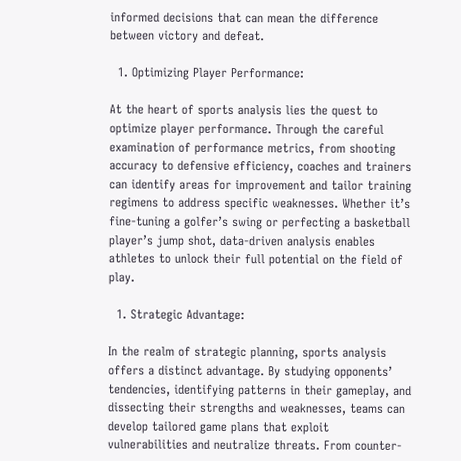informed decisions that can mean the difference between victory and defeat.

  1. Optimizing Player Performance:

At the heart of sports analysis lies the quest to optimize player performance. Through the careful examination of performance metrics, from shooting accuracy to defensive efficiency, coaches and trainers can identify areas for improvement and tailor training regimens to address specific weaknesses. Whether it’s fine-tuning a golfer’s swing or perfecting a basketball player’s jump shot, data-driven analysis enables athletes to unlock their full potential on the field of play.

  1. Strategic Advantage:

In the realm of strategic planning, sports analysis offers a distinct advantage. By studying opponents’ tendencies, identifying patterns in their gameplay, and dissecting their strengths and weaknesses, teams can develop tailored game plans that exploit vulnerabilities and neutralize threats. From counter-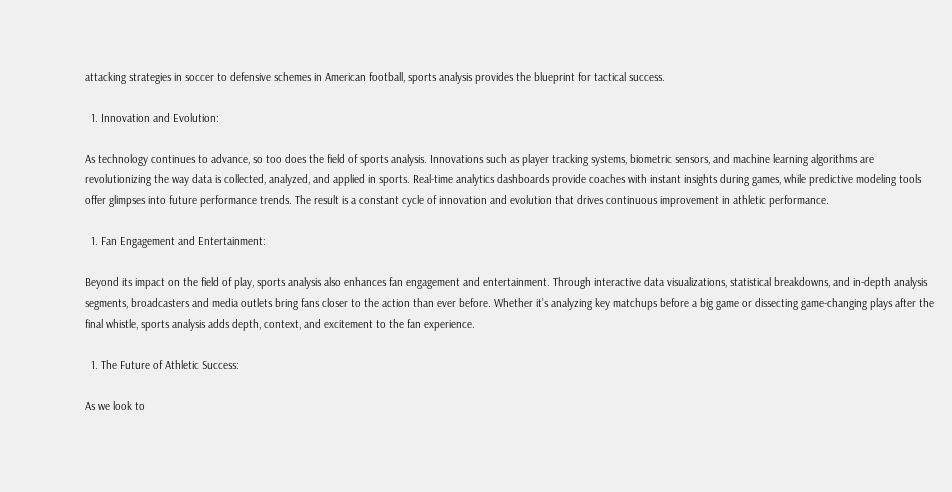attacking strategies in soccer to defensive schemes in American football, sports analysis provides the blueprint for tactical success.

  1. Innovation and Evolution:

As technology continues to advance, so too does the field of sports analysis. Innovations such as player tracking systems, biometric sensors, and machine learning algorithms are revolutionizing the way data is collected, analyzed, and applied in sports. Real-time analytics dashboards provide coaches with instant insights during games, while predictive modeling tools offer glimpses into future performance trends. The result is a constant cycle of innovation and evolution that drives continuous improvement in athletic performance.

  1. Fan Engagement and Entertainment:

Beyond its impact on the field of play, sports analysis also enhances fan engagement and entertainment. Through interactive data visualizations, statistical breakdowns, and in-depth analysis segments, broadcasters and media outlets bring fans closer to the action than ever before. Whether it’s analyzing key matchups before a big game or dissecting game-changing plays after the final whistle, sports analysis adds depth, context, and excitement to the fan experience.

  1. The Future of Athletic Success:

As we look to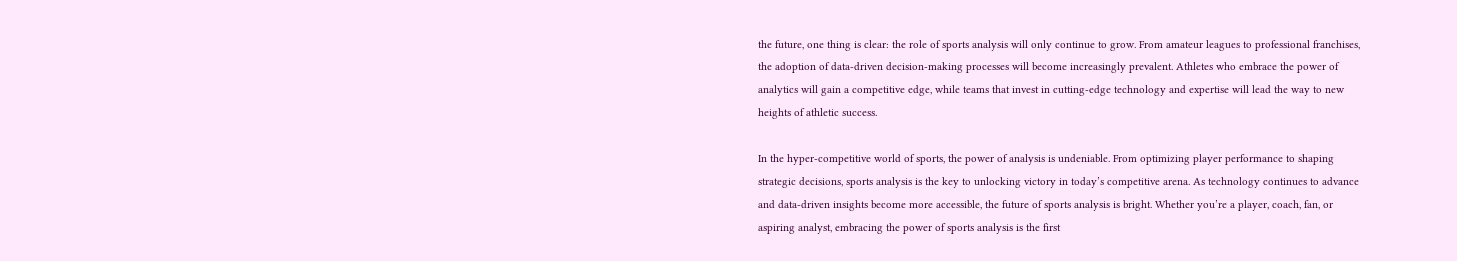the future, one thing is clear: the role of sports analysis will only continue to grow. From amateur leagues to professional franchises, the adoption of data-driven decision-making processes will become increasingly prevalent. Athletes who embrace the power of analytics will gain a competitive edge, while teams that invest in cutting-edge technology and expertise will lead the way to new heights of athletic success.

In the hyper-competitive world of sports, the power of analysis is undeniable. From optimizing player performance to shaping strategic decisions, sports analysis is the key to unlocking victory in today’s competitive arena. As technology continues to advance and data-driven insights become more accessible, the future of sports analysis is bright. Whether you’re a player, coach, fan, or aspiring analyst, embracing the power of sports analysis is the first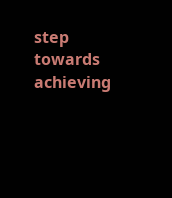step towards achieving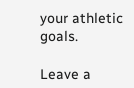your athletic goals.

Leave a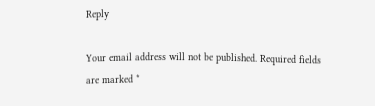Reply

Your email address will not be published. Required fields are marked *